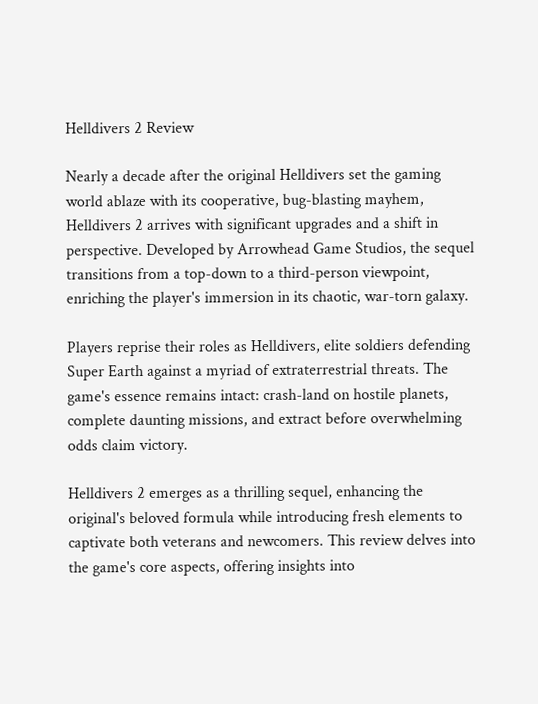Helldivers 2 Review

Nearly a decade after the original Helldivers set the gaming world ablaze with its cooperative, bug-blasting mayhem, Helldivers 2 arrives with significant upgrades and a shift in perspective. Developed by Arrowhead Game Studios, the sequel transitions from a top-down to a third-person viewpoint, enriching the player's immersion in its chaotic, war-torn galaxy.

Players reprise their roles as Helldivers, elite soldiers defending Super Earth against a myriad of extraterrestrial threats. The game's essence remains intact: crash-land on hostile planets, complete daunting missions, and extract before overwhelming odds claim victory.

Helldivers 2 emerges as a thrilling sequel, enhancing the original's beloved formula while introducing fresh elements to captivate both veterans and newcomers. This review delves into the game's core aspects, offering insights into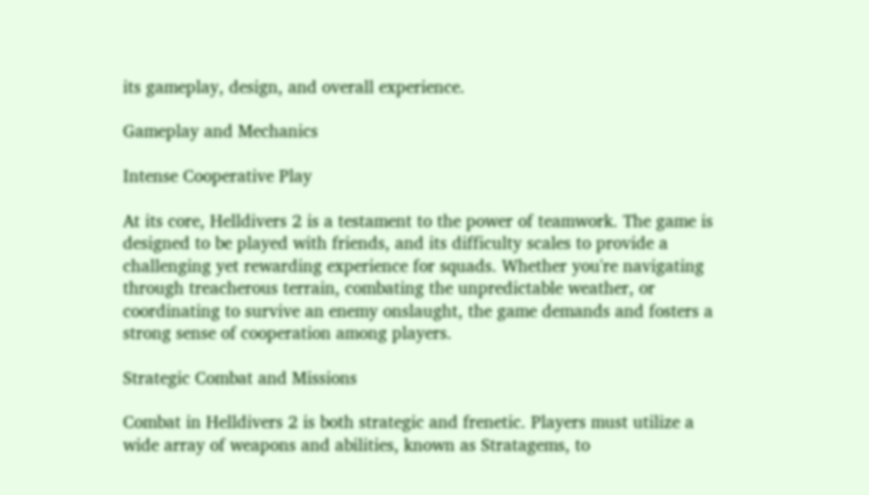its gameplay, design, and overall experience.

Gameplay and Mechanics

Intense Cooperative Play

At its core, Helldivers 2 is a testament to the power of teamwork. The game is designed to be played with friends, and its difficulty scales to provide a challenging yet rewarding experience for squads. Whether you're navigating through treacherous terrain, combating the unpredictable weather, or coordinating to survive an enemy onslaught, the game demands and fosters a strong sense of cooperation among players.

Strategic Combat and Missions

Combat in Helldivers 2 is both strategic and frenetic. Players must utilize a wide array of weapons and abilities, known as Stratagems, to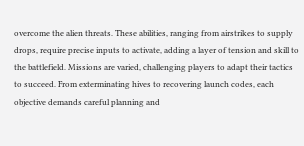overcome the alien threats. These abilities, ranging from airstrikes to supply drops, require precise inputs to activate, adding a layer of tension and skill to the battlefield. Missions are varied, challenging players to adapt their tactics to succeed. From exterminating hives to recovering launch codes, each objective demands careful planning and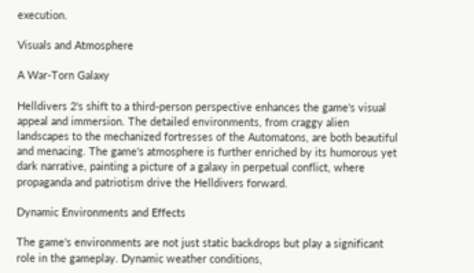execution.

Visuals and Atmosphere

A War-Torn Galaxy

Helldivers 2's shift to a third-person perspective enhances the game's visual appeal and immersion. The detailed environments, from craggy alien landscapes to the mechanized fortresses of the Automatons, are both beautiful and menacing. The game's atmosphere is further enriched by its humorous yet dark narrative, painting a picture of a galaxy in perpetual conflict, where propaganda and patriotism drive the Helldivers forward.

Dynamic Environments and Effects

The game's environments are not just static backdrops but play a significant role in the gameplay. Dynamic weather conditions,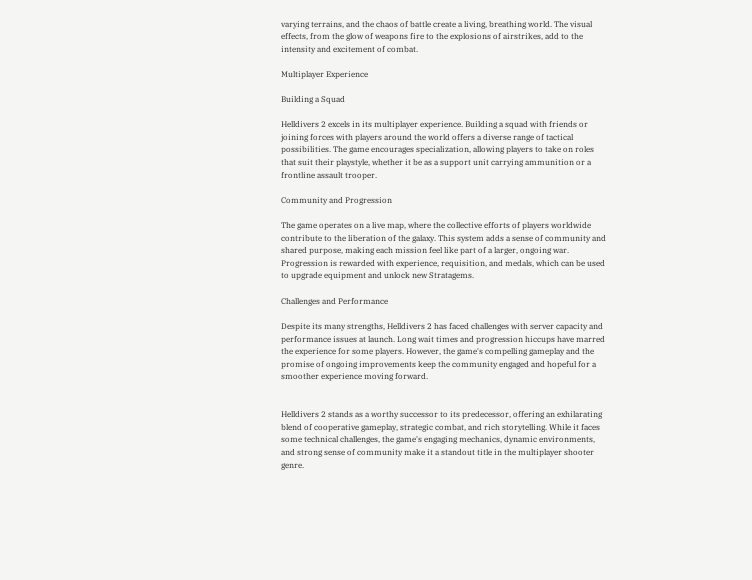varying terrains, and the chaos of battle create a living, breathing world. The visual effects, from the glow of weapons fire to the explosions of airstrikes, add to the intensity and excitement of combat.

Multiplayer Experience

Building a Squad

Helldivers 2 excels in its multiplayer experience. Building a squad with friends or joining forces with players around the world offers a diverse range of tactical possibilities. The game encourages specialization, allowing players to take on roles that suit their playstyle, whether it be as a support unit carrying ammunition or a frontline assault trooper.

Community and Progression

The game operates on a live map, where the collective efforts of players worldwide contribute to the liberation of the galaxy. This system adds a sense of community and shared purpose, making each mission feel like part of a larger, ongoing war. Progression is rewarded with experience, requisition, and medals, which can be used to upgrade equipment and unlock new Stratagems.

Challenges and Performance

Despite its many strengths, Helldivers 2 has faced challenges with server capacity and performance issues at launch. Long wait times and progression hiccups have marred the experience for some players. However, the game's compelling gameplay and the promise of ongoing improvements keep the community engaged and hopeful for a smoother experience moving forward.


Helldivers 2 stands as a worthy successor to its predecessor, offering an exhilarating blend of cooperative gameplay, strategic combat, and rich storytelling. While it faces some technical challenges, the game's engaging mechanics, dynamic environments, and strong sense of community make it a standout title in the multiplayer shooter genre.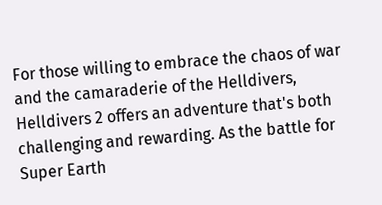For those willing to embrace the chaos of war and the camaraderie of the Helldivers, Helldivers 2 offers an adventure that's both challenging and rewarding. As the battle for Super Earth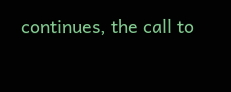continues, the call to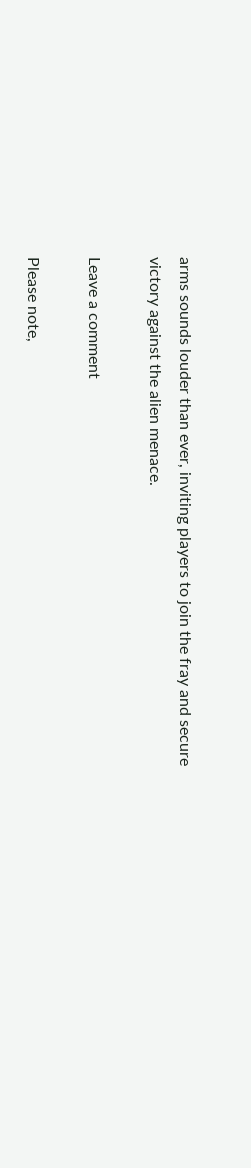arms sounds louder than ever, inviting players to join the fray and secure victory against the alien menace.

Leave a comment

Please note,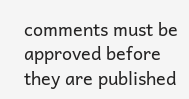comments must be approved before they are published